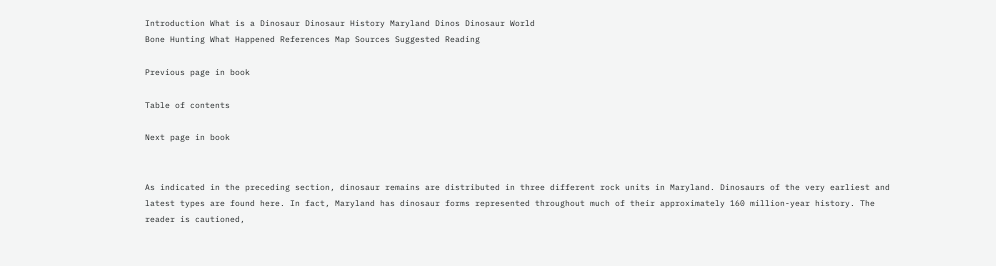Introduction What is a Dinosaur Dinosaur History Maryland Dinos Dinosaur World
Bone Hunting What Happened References Map Sources Suggested Reading

Previous page in book

Table of contents

Next page in book


As indicated in the preceding section, dinosaur remains are distributed in three different rock units in Maryland. Dinosaurs of the very earliest and latest types are found here. In fact, Maryland has dinosaur forms represented throughout much of their approximately 160 million-year history. The reader is cautioned,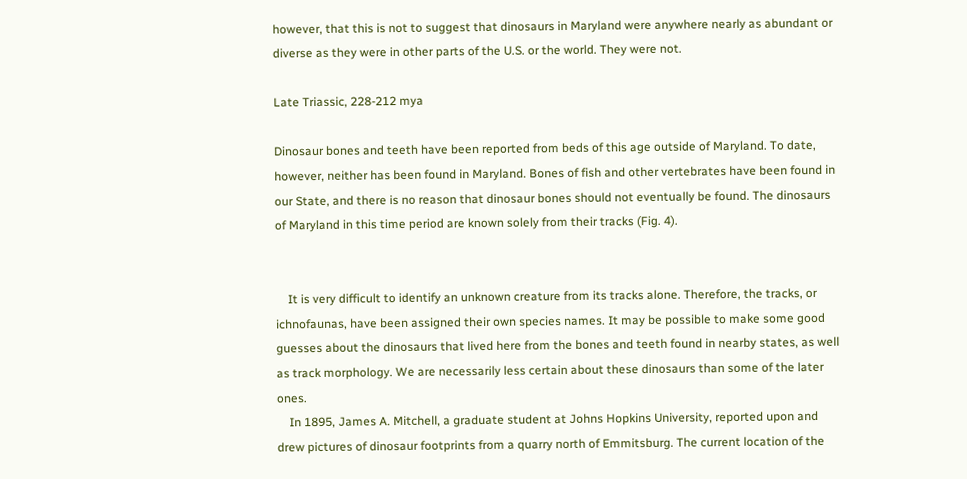however, that this is not to suggest that dinosaurs in Maryland were anywhere nearly as abundant or diverse as they were in other parts of the U.S. or the world. They were not.

Late Triassic, 228-212 mya

Dinosaur bones and teeth have been reported from beds of this age outside of Maryland. To date, however, neither has been found in Maryland. Bones of fish and other vertebrates have been found in our State, and there is no reason that dinosaur bones should not eventually be found. The dinosaurs of Maryland in this time period are known solely from their tracks (Fig. 4).


    It is very difficult to identify an unknown creature from its tracks alone. Therefore, the tracks, or ichnofaunas, have been assigned their own species names. It may be possible to make some good guesses about the dinosaurs that lived here from the bones and teeth found in nearby states, as well as track morphology. We are necessarily less certain about these dinosaurs than some of the later ones.
    In 1895, James A. Mitchell, a graduate student at Johns Hopkins University, reported upon and drew pictures of dinosaur footprints from a quarry north of Emmitsburg. The current location of the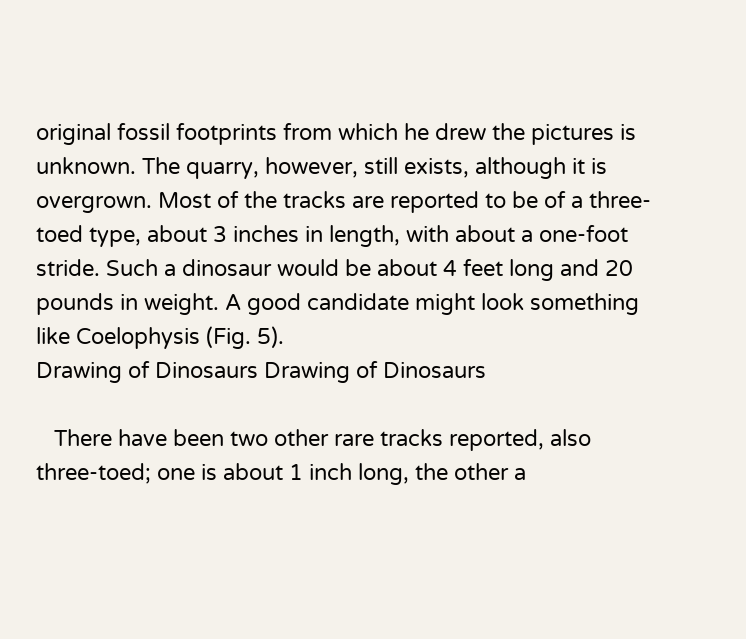original fossil footprints from which he drew the pictures is unknown. The quarry, however, still exists, although it is overgrown. Most of the tracks are reported to be of a three-toed type, about 3 inches in length, with about a one-foot stride. Such a dinosaur would be about 4 feet long and 20 pounds in weight. A good candidate might look something like Coelophysis (Fig. 5).
Drawing of Dinosaurs Drawing of Dinosaurs

   There have been two other rare tracks reported, also three-toed; one is about 1 inch long, the other a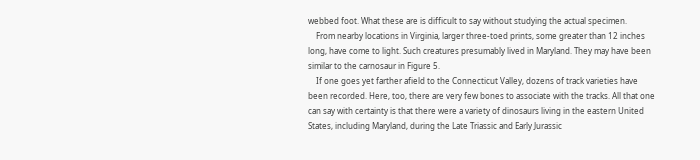webbed foot. What these are is difficult to say without studying the actual specimen.
    From nearby locations in Virginia, larger three-toed prints, some greater than 12 inches long, have come to light. Such creatures presumably lived in Maryland. They may have been similar to the carnosaur in Figure 5.
    If one goes yet farther afield to the Connecticut Valley, dozens of track varieties have been recorded. Here, too, there are very few bones to associate with the tracks. All that one can say with certainty is that there were a variety of dinosaurs living in the eastern United States, including Maryland, during the Late Triassic and Early Jurassic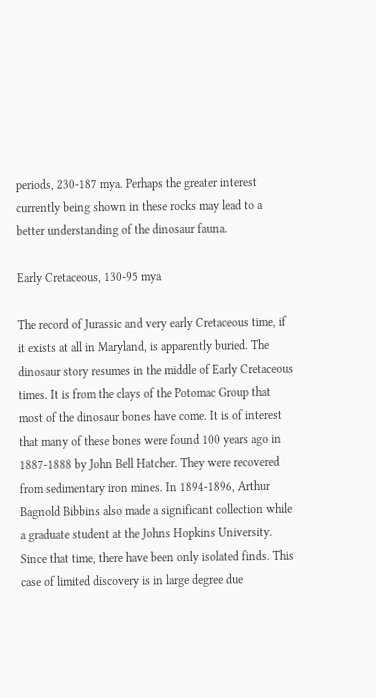periods, 230-187 mya. Perhaps the greater interest currently being shown in these rocks may lead to a better understanding of the dinosaur fauna.

Early Cretaceous, 130-95 mya

The record of Jurassic and very early Cretaceous time, if it exists at all in Maryland, is apparently buried. The dinosaur story resumes in the middle of Early Cretaceous times. It is from the clays of the Potomac Group that most of the dinosaur bones have come. It is of interest that many of these bones were found 100 years ago in 1887-1888 by John Bell Hatcher. They were recovered from sedimentary iron mines. In 1894-1896, Arthur Bagnold Bibbins also made a significant collection while a graduate student at the Johns Hopkins University. Since that time, there have been only isolated finds. This case of limited discovery is in large degree due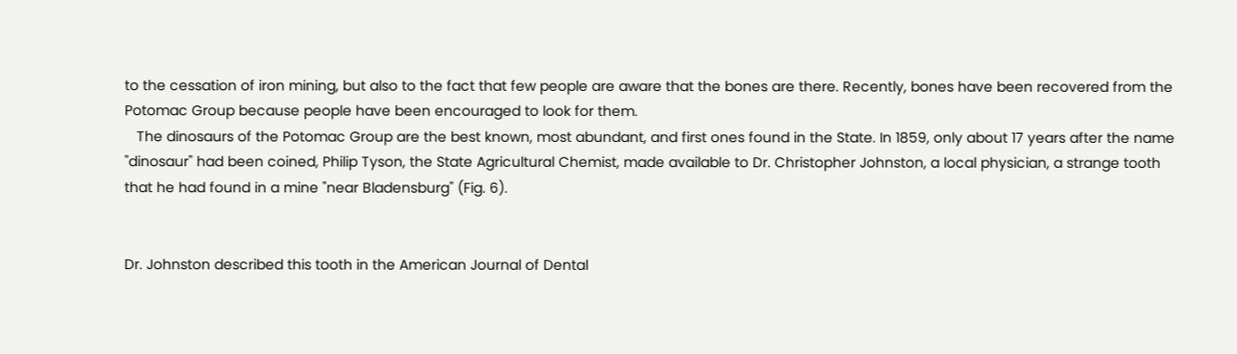to the cessation of iron mining, but also to the fact that few people are aware that the bones are there. Recently, bones have been recovered from the Potomac Group because people have been encouraged to look for them.
   The dinosaurs of the Potomac Group are the best known, most abundant, and first ones found in the State. In 1859, only about 17 years after the name "dinosaur" had been coined, Philip Tyson, the State Agricultural Chemist, made available to Dr. Christopher Johnston, a local physician, a strange tooth that he had found in a mine "near Bladensburg" (Fig. 6).


Dr. Johnston described this tooth in the American Journal of Dental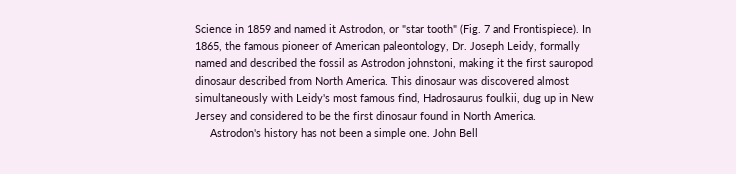Science in 1859 and named it Astrodon, or "star tooth" (Fig. 7 and Frontispiece). In 1865, the famous pioneer of American paleontology, Dr. Joseph Leidy, formally named and described the fossil as Astrodon johnstoni, making it the first sauropod dinosaur described from North America. This dinosaur was discovered almost simultaneously with Leidy's most famous find, Hadrosaurus foulkii, dug up in New Jersey and considered to be the first dinosaur found in North America.
     Astrodon's history has not been a simple one. John Bell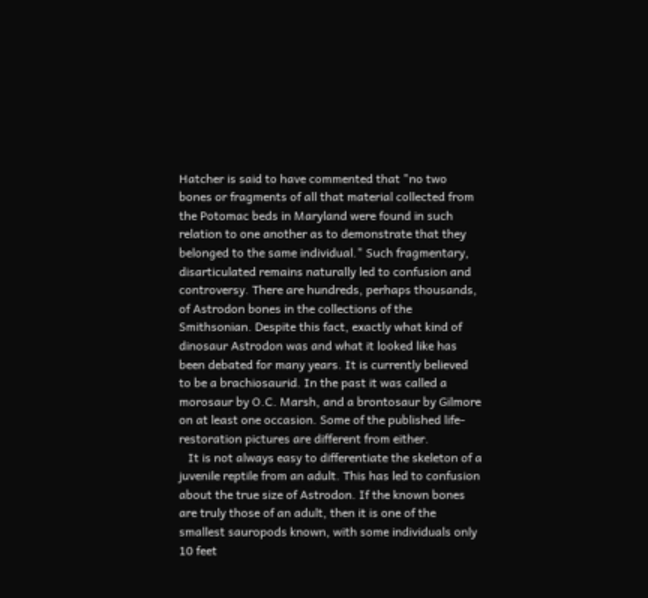Hatcher is said to have commented that "no two bones or fragments of all that material collected from the Potomac beds in Maryland were found in such relation to one another as to demonstrate that they belonged to the same individual." Such fragmentary, disarticulated remains naturally led to confusion and controversy. There are hundreds, perhaps thousands, of Astrodon bones in the collections of the Smithsonian. Despite this fact, exactly what kind of dinosaur Astrodon was and what it looked like has been debated for many years. It is currently believed to be a brachiosaurid. In the past it was called a morosaur by O.C. Marsh, and a brontosaur by Gilmore on at least one occasion. Some of the published life-restoration pictures are different from either.
   It is not always easy to differentiate the skeleton of a juvenile reptile from an adult. This has led to confusion about the true size of Astrodon. If the known bones are truly those of an adult, then it is one of the smallest sauropods known, with some individuals only 10 feet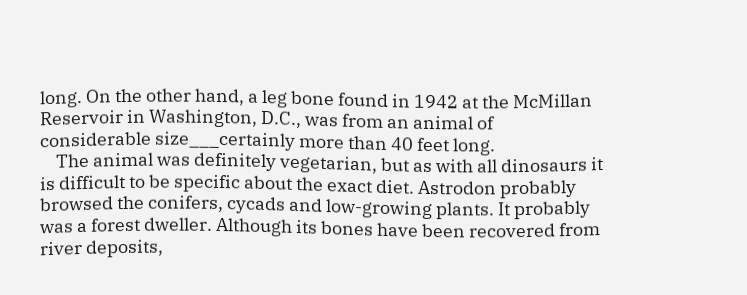long. On the other hand, a leg bone found in 1942 at the McMillan Reservoir in Washington, D.C., was from an animal of considerable size___certainly more than 40 feet long.
    The animal was definitely vegetarian, but as with all dinosaurs it is difficult to be specific about the exact diet. Astrodon probably browsed the conifers, cycads and low-growing plants. It probably was a forest dweller. Although its bones have been recovered from river deposits,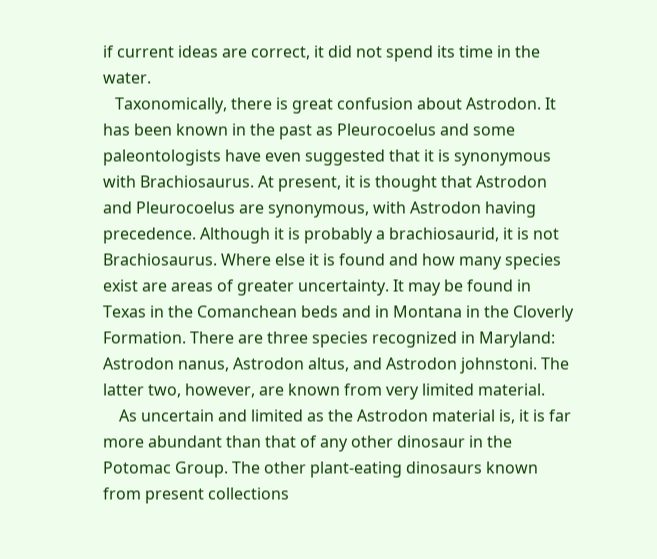if current ideas are correct, it did not spend its time in the water.
   Taxonomically, there is great confusion about Astrodon. It has been known in the past as Pleurocoelus and some paleontologists have even suggested that it is synonymous with Brachiosaurus. At present, it is thought that Astrodon and Pleurocoelus are synonymous, with Astrodon having precedence. Although it is probably a brachiosaurid, it is not Brachiosaurus. Where else it is found and how many species exist are areas of greater uncertainty. It may be found in Texas in the Comanchean beds and in Montana in the Cloverly Formation. There are three species recognized in Maryland: Astrodon nanus, Astrodon altus, and Astrodon johnstoni. The latter two, however, are known from very limited material.
    As uncertain and limited as the Astrodon material is, it is far more abundant than that of any other dinosaur in the Potomac Group. The other plant-eating dinosaurs known from present collections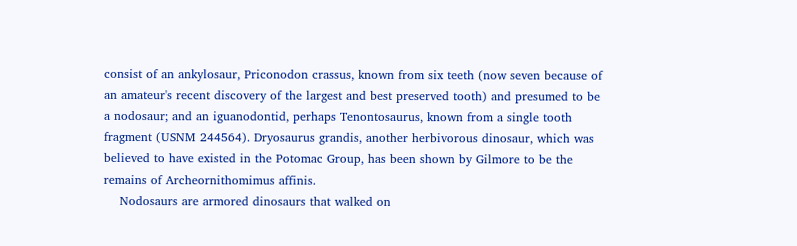consist of an ankylosaur, Priconodon crassus, known from six teeth (now seven because of an amateur's recent discovery of the largest and best preserved tooth) and presumed to be a nodosaur; and an iguanodontid, perhaps Tenontosaurus, known from a single tooth fragment (USNM 244564). Dryosaurus grandis, another herbivorous dinosaur, which was believed to have existed in the Potomac Group, has been shown by Gilmore to be the remains of Archeornithomimus affinis.
    Nodosaurs are armored dinosaurs that walked on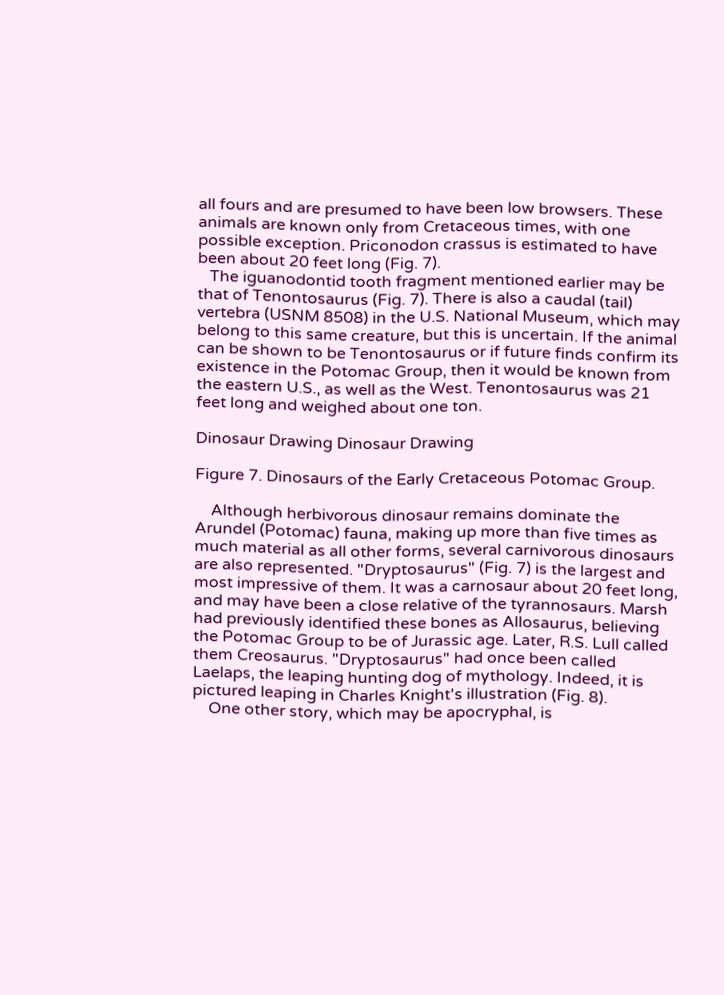all fours and are presumed to have been low browsers. These animals are known only from Cretaceous times, with one possible exception. Priconodon crassus is estimated to have been about 20 feet long (Fig. 7).
   The iguanodontid tooth fragment mentioned earlier may be that of Tenontosaurus (Fig. 7). There is also a caudal (tail) vertebra (USNM 8508) in the U.S. National Museum, which may belong to this same creature, but this is uncertain. If the animal can be shown to be Tenontosaurus or if future finds confirm its existence in the Potomac Group, then it would be known from the eastern U.S., as well as the West. Tenontosaurus was 21 feet long and weighed about one ton.

Dinosaur Drawing Dinosaur Drawing

Figure 7. Dinosaurs of the Early Cretaceous Potomac Group.

    Although herbivorous dinosaur remains dominate the Arundel (Potomac) fauna, making up more than five times as much material as all other forms, several carnivorous dinosaurs are also represented. "Dryptosaurus" (Fig. 7) is the largest and most impressive of them. It was a carnosaur about 20 feet long, and may have been a close relative of the tyrannosaurs. Marsh had previously identified these bones as Allosaurus, believing the Potomac Group to be of Jurassic age. Later, R.S. Lull called them Creosaurus. "Dryptosaurus" had once been called Laelaps, the leaping hunting dog of mythology. Indeed, it is pictured leaping in Charles Knight's illustration (Fig. 8).
    One other story, which may be apocryphal, is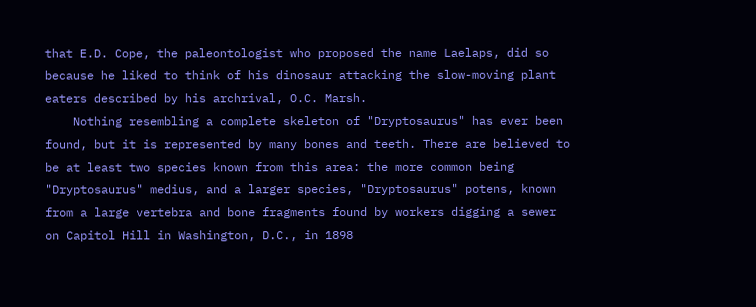that E.D. Cope, the paleontologist who proposed the name Laelaps, did so because he liked to think of his dinosaur attacking the slow-moving plant eaters described by his archrival, O.C. Marsh.
    Nothing resembling a complete skeleton of "Dryptosaurus" has ever been found, but it is represented by many bones and teeth. There are believed to be at least two species known from this area: the more common being "Dryptosaurus" medius, and a larger species, "Dryptosaurus" potens, known from a large vertebra and bone fragments found by workers digging a sewer on Capitol Hill in Washington, D.C., in 1898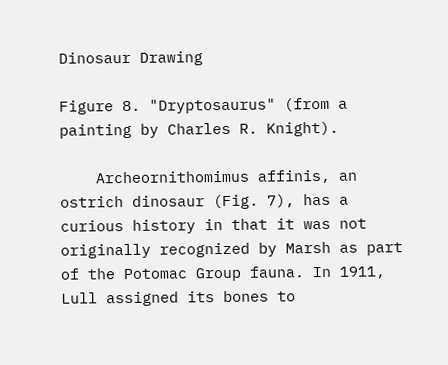Dinosaur Drawing

Figure 8. "Dryptosaurus" (from a painting by Charles R. Knight).

    Archeornithomimus affinis, an ostrich dinosaur (Fig. 7), has a curious history in that it was not originally recognized by Marsh as part of the Potomac Group fauna. In 1911, Lull assigned its bones to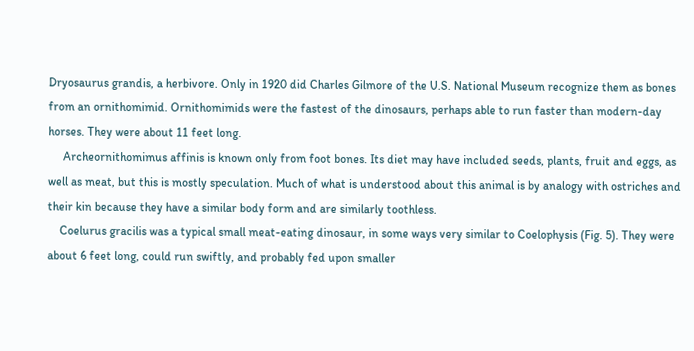Dryosaurus grandis, a herbivore. Only in 1920 did Charles Gilmore of the U.S. National Museum recognize them as bones from an ornithomimid. Ornithomimids were the fastest of the dinosaurs, perhaps able to run faster than modern-day horses. They were about 11 feet long.
     Archeornithomimus affinis is known only from foot bones. Its diet may have included seeds, plants, fruit and eggs, as well as meat, but this is mostly speculation. Much of what is understood about this animal is by analogy with ostriches and their kin because they have a similar body form and are similarly toothless.
    Coelurus gracilis was a typical small meat-eating dinosaur, in some ways very similar to Coelophysis (Fig. 5). They were about 6 feet long, could run swiftly, and probably fed upon smaller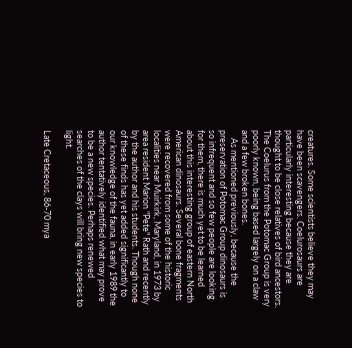creatures. Some scientists believe they may have been scavengers. Coelurosaurs are particularly interesting because they are thought to be close relatives of bird ancestors. The Coelurus from the Potomac Group is very poorly known, being based largely on a claw and a few broken bones.
    As mentioned previously, because the preservation of Potomac Group dinosaurs is so infrequent and so few people are looking for them, there is much yet to be learned about this interesting group of eastern North American dinosaurs. Several bone fragments were recovered from some of the historic localities near Muirkirk, Maryland, in 1973 by area resident Marion "Pete" Rath and recently by the author and his students. Though none of these finds has yet added significantly to our knowledge of the fauna, in early 1989 the author tentatively identified what may prove to be a new species. Perhaps renewed searches of the clays will bring new species to light.

Late Cretaceous, 86-70 mya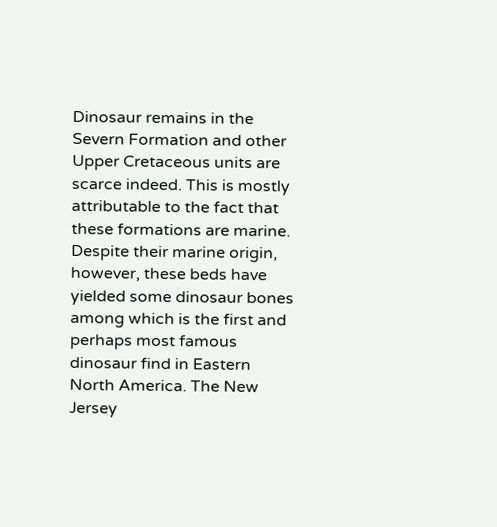Dinosaur remains in the Severn Formation and other Upper Cretaceous units are scarce indeed. This is mostly attributable to the fact that these formations are marine. Despite their marine origin, however, these beds have yielded some dinosaur bones among which is the first and perhaps most famous dinosaur find in Eastern North America. The New Jersey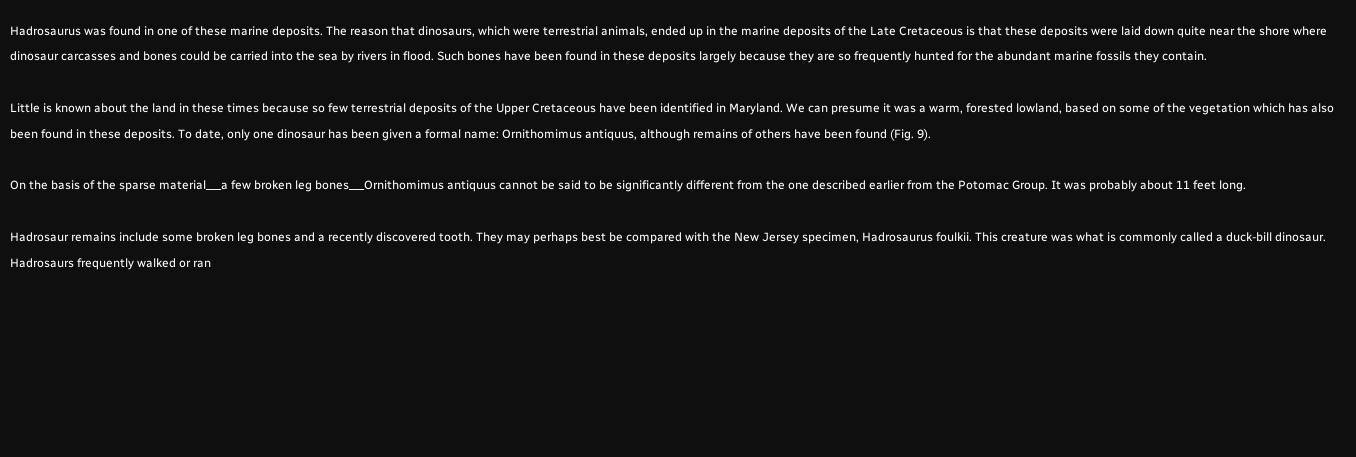Hadrosaurus was found in one of these marine deposits. The reason that dinosaurs, which were terrestrial animals, ended up in the marine deposits of the Late Cretaceous is that these deposits were laid down quite near the shore where dinosaur carcasses and bones could be carried into the sea by rivers in flood. Such bones have been found in these deposits largely because they are so frequently hunted for the abundant marine fossils they contain.

Little is known about the land in these times because so few terrestrial deposits of the Upper Cretaceous have been identified in Maryland. We can presume it was a warm, forested lowland, based on some of the vegetation which has also been found in these deposits. To date, only one dinosaur has been given a formal name: Ornithomimus antiquus, although remains of others have been found (Fig. 9).

On the basis of the sparse material___a few broken leg bones___Ornithomimus antiquus cannot be said to be significantly different from the one described earlier from the Potomac Group. It was probably about 11 feet long.

Hadrosaur remains include some broken leg bones and a recently discovered tooth. They may perhaps best be compared with the New Jersey specimen, Hadrosaurus foulkii. This creature was what is commonly called a duck-bill dinosaur. Hadrosaurs frequently walked or ran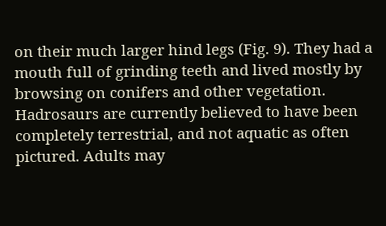on their much larger hind legs (Fig. 9). They had a mouth full of grinding teeth and lived mostly by browsing on conifers and other vegetation. Hadrosaurs are currently believed to have been completely terrestrial, and not aquatic as often pictured. Adults may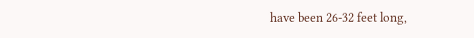have been 26-32 feet long,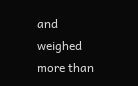and weighed more than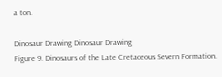a ton.

Dinosaur Drawing Dinosaur Drawing
Figure 9. Dinosaurs of the Late Cretaceous Severn Formation.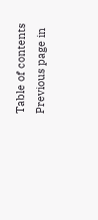Table of contents Previous page in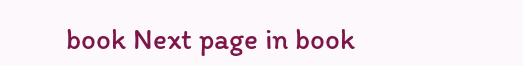book Next page in book